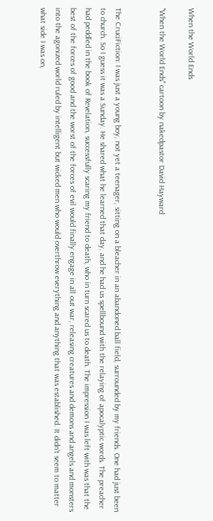When the World Ends

"When the World Ends" cartoon by nakedpastor David Hayward


The CruciFiction: I was just a young boy, not yet a teenager, sitting on a bleacher in an abandoned ball field, surrounded by my friends. One had just been to church. So I guess it was a Sunday. He shared what he learned that day, and he had us spellbound with the relaying of apocalyptic words. The preacher had peddled in the book of Revelation, successfully scaring my friend to death, who in turn scared us to death. The impression I was left with was that the best of the forces of good and the worst of the forces of evil would finally engage in all out war, releasing creatures and demons and angels and monsters into the agonized world ruled by intelligent but wicked men who would overthrow everything and anything that was established. It didn't seem to matter what side I was on,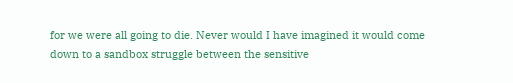for we were all going to die. Never would I have imagined it would come down to a sandbox struggle between the sensitive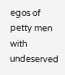egos of petty men with undeserved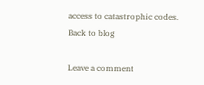access to catastrophic codes.
Back to blog

Leave a comment